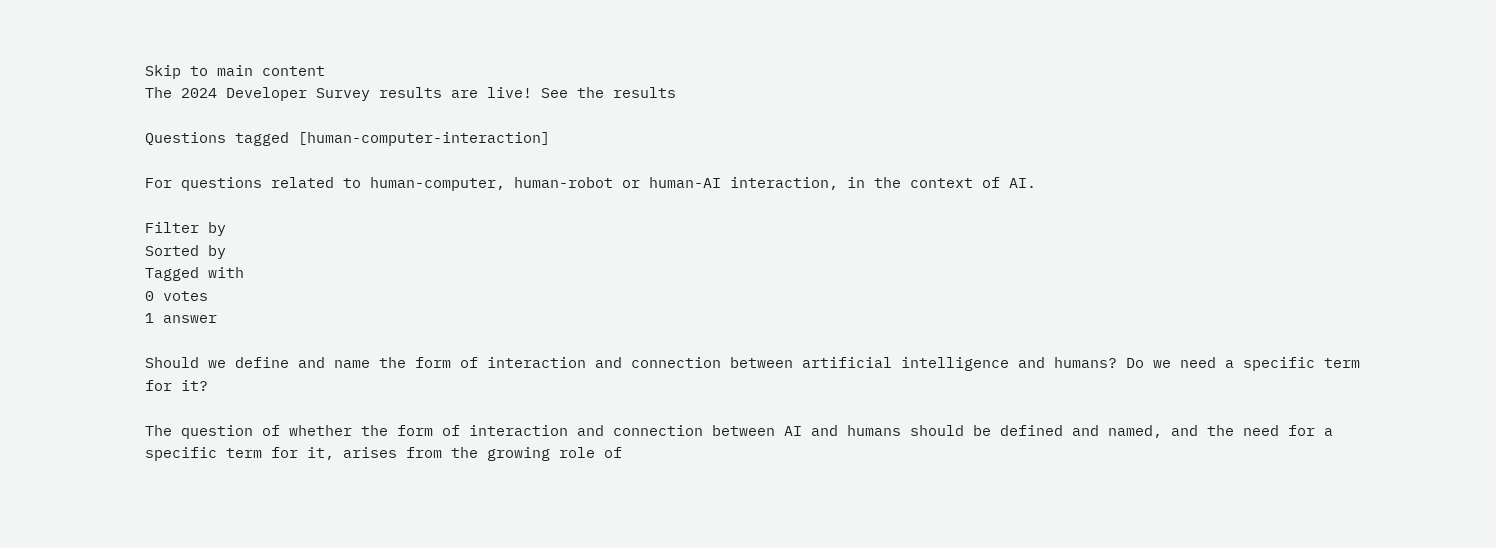Skip to main content
The 2024 Developer Survey results are live! See the results

Questions tagged [human-computer-interaction]

For questions related to human-computer, human-robot or human-AI interaction, in the context of AI.

Filter by
Sorted by
Tagged with
0 votes
1 answer

Should we define and name the form of interaction and connection between artificial intelligence and humans? Do we need a specific term for it?

The question of whether the form of interaction and connection between AI and humans should be defined and named, and the need for a specific term for it, arises from the growing role of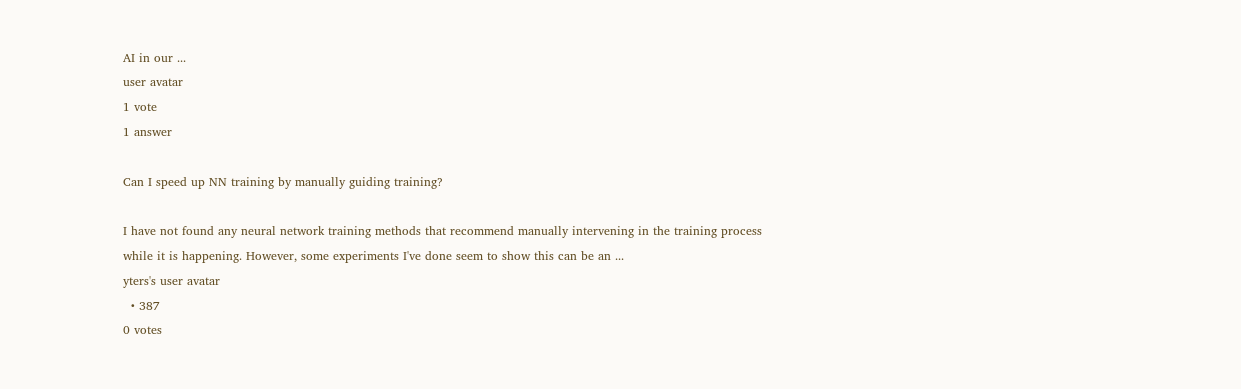AI in our ...
user avatar
1 vote
1 answer

Can I speed up NN training by manually guiding training?

I have not found any neural network training methods that recommend manually intervening in the training process while it is happening. However, some experiments I've done seem to show this can be an ...
yters's user avatar
  • 387
0 votes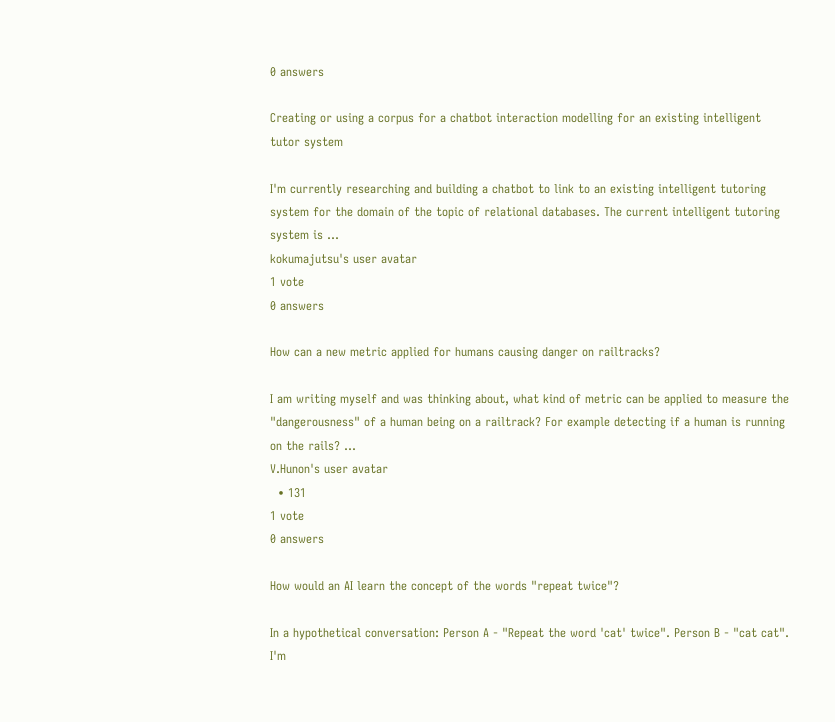0 answers

Creating or using a corpus for a chatbot interaction modelling for an existing intelligent tutor system

I'm currently researching and building a chatbot to link to an existing intelligent tutoring system for the domain of the topic of relational databases. The current intelligent tutoring system is ...
kokumajutsu's user avatar
1 vote
0 answers

How can a new metric applied for humans causing danger on railtracks?

I am writing myself and was thinking about, what kind of metric can be applied to measure the "dangerousness" of a human being on a railtrack? For example detecting if a human is running on the rails? ...
V.Hunon's user avatar
  • 131
1 vote
0 answers

How would an AI learn the concept of the words "repeat twice"?

In a hypothetical conversation: Person A - "Repeat the word 'cat' twice". Person B - "cat cat". I'm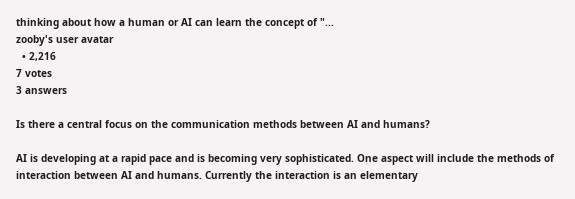thinking about how a human or AI can learn the concept of "...
zooby's user avatar
  • 2,216
7 votes
3 answers

Is there a central focus on the communication methods between AI and humans?

AI is developing at a rapid pace and is becoming very sophisticated. One aspect will include the methods of interaction between AI and humans. Currently the interaction is an elementary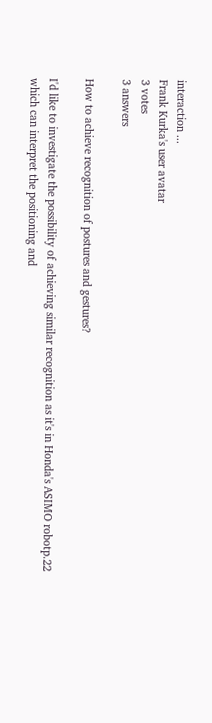interaction ...
Frank Kurka's user avatar
3 votes
3 answers

How to achieve recognition of postures and gestures?

I'd like to investigate the possibility of achieving similar recognition as it's in Honda's ASIMO robotp.22 which can interpret the positioning and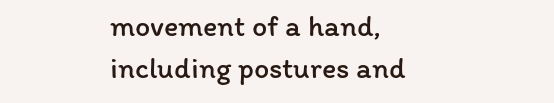movement of a hand, including postures and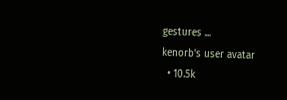gestures ...
kenorb's user avatar
  • 10.5k